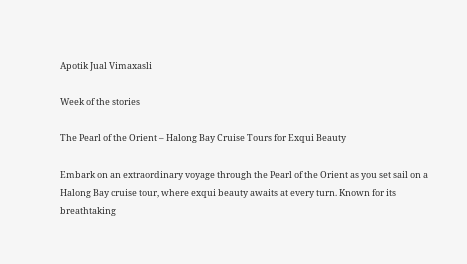Apotik Jual Vimaxasli

Week of the stories

The Pearl of the Orient – Halong Bay Cruise Tours for Exqui Beauty

Embark on an extraordinary voyage through the Pearl of the Orient as you set sail on a Halong Bay cruise tour, where exqui beauty awaits at every turn. Known for its breathtaking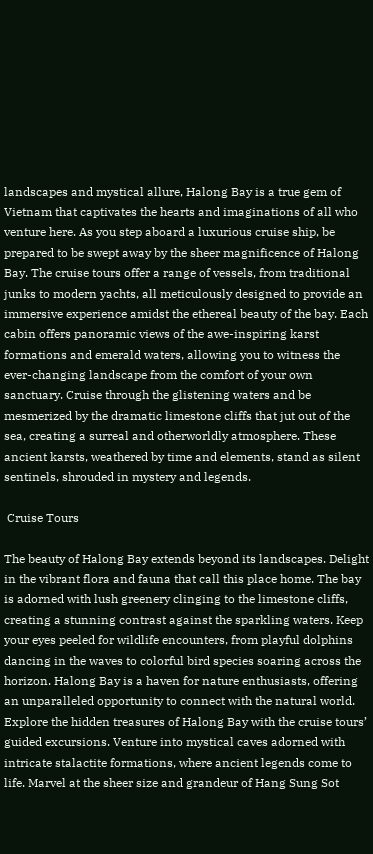landscapes and mystical allure, Halong Bay is a true gem of Vietnam that captivates the hearts and imaginations of all who venture here. As you step aboard a luxurious cruise ship, be prepared to be swept away by the sheer magnificence of Halong Bay. The cruise tours offer a range of vessels, from traditional junks to modern yachts, all meticulously designed to provide an immersive experience amidst the ethereal beauty of the bay. Each cabin offers panoramic views of the awe-inspiring karst formations and emerald waters, allowing you to witness the ever-changing landscape from the comfort of your own sanctuary. Cruise through the glistening waters and be mesmerized by the dramatic limestone cliffs that jut out of the sea, creating a surreal and otherworldly atmosphere. These ancient karsts, weathered by time and elements, stand as silent sentinels, shrouded in mystery and legends.

 Cruise Tours

The beauty of Halong Bay extends beyond its landscapes. Delight in the vibrant flora and fauna that call this place home. The bay is adorned with lush greenery clinging to the limestone cliffs, creating a stunning contrast against the sparkling waters. Keep your eyes peeled for wildlife encounters, from playful dolphins dancing in the waves to colorful bird species soaring across the horizon. Halong Bay is a haven for nature enthusiasts, offering an unparalleled opportunity to connect with the natural world. Explore the hidden treasures of Halong Bay with the cruise tours’ guided excursions. Venture into mystical caves adorned with intricate stalactite formations, where ancient legends come to life. Marvel at the sheer size and grandeur of Hang Sung Sot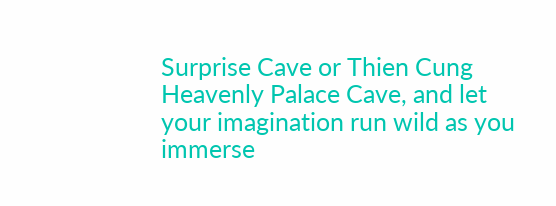Surprise Cave or Thien Cung Heavenly Palace Cave, and let your imagination run wild as you immerse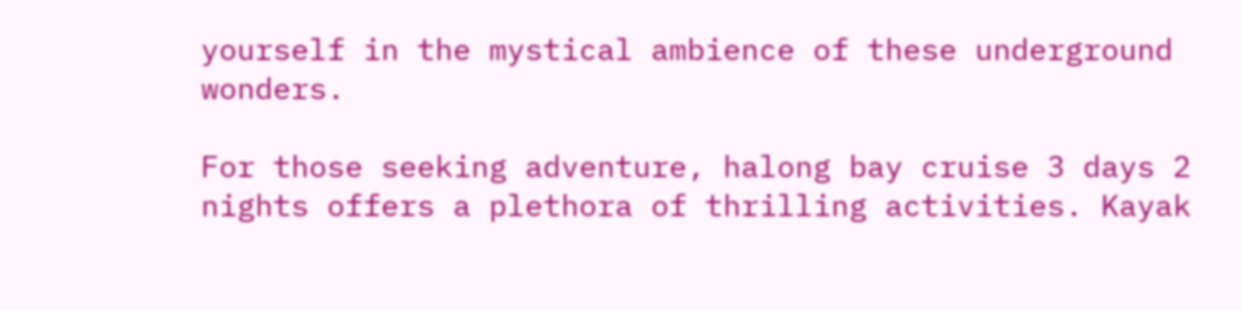yourself in the mystical ambience of these underground wonders.

For those seeking adventure, halong bay cruise 3 days 2 nights offers a plethora of thrilling activities. Kayak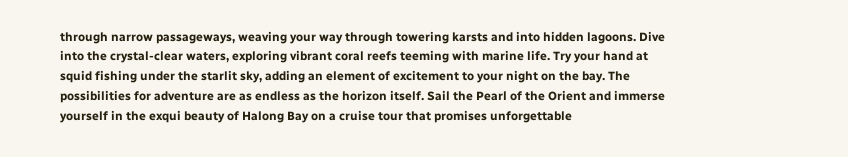through narrow passageways, weaving your way through towering karsts and into hidden lagoons. Dive into the crystal-clear waters, exploring vibrant coral reefs teeming with marine life. Try your hand at squid fishing under the starlit sky, adding an element of excitement to your night on the bay. The possibilities for adventure are as endless as the horizon itself. Sail the Pearl of the Orient and immerse yourself in the exqui beauty of Halong Bay on a cruise tour that promises unforgettable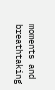moments and breathtaking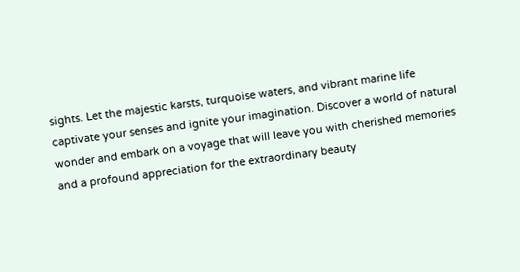sights. Let the majestic karsts, turquoise waters, and vibrant marine life captivate your senses and ignite your imagination. Discover a world of natural wonder and embark on a voyage that will leave you with cherished memories and a profound appreciation for the extraordinary beauty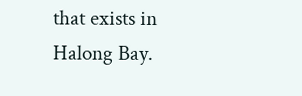that exists in Halong Bay.